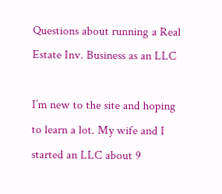Questions about running a Real Estate Inv. Business as an LLC

I’m new to the site and hoping to learn a lot. My wife and I started an LLC about 9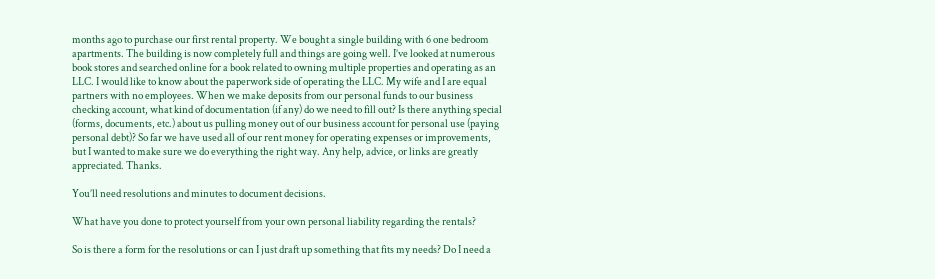months ago to purchase our first rental property. We bought a single building with 6 one bedroom apartments. The building is now completely full and things are going well. I’ve looked at numerous book stores and searched online for a book related to owning multiple properties and operating as an LLC. I would like to know about the paperwork side of operating the LLC. My wife and I are equal partners with no employees. When we make deposits from our personal funds to our business checking account, what kind of documentation (if any) do we need to fill out? Is there anything special (forms, documents, etc.) about us pulling money out of our business account for personal use (paying personal debt)? So far we have used all of our rent money for operating expenses or improvements, but I wanted to make sure we do everything the right way. Any help, advice, or links are greatly appreciated. Thanks.

You’ll need resolutions and minutes to document decisions.

What have you done to protect yourself from your own personal liability regarding the rentals?

So is there a form for the resolutions or can I just draft up something that fits my needs? Do I need a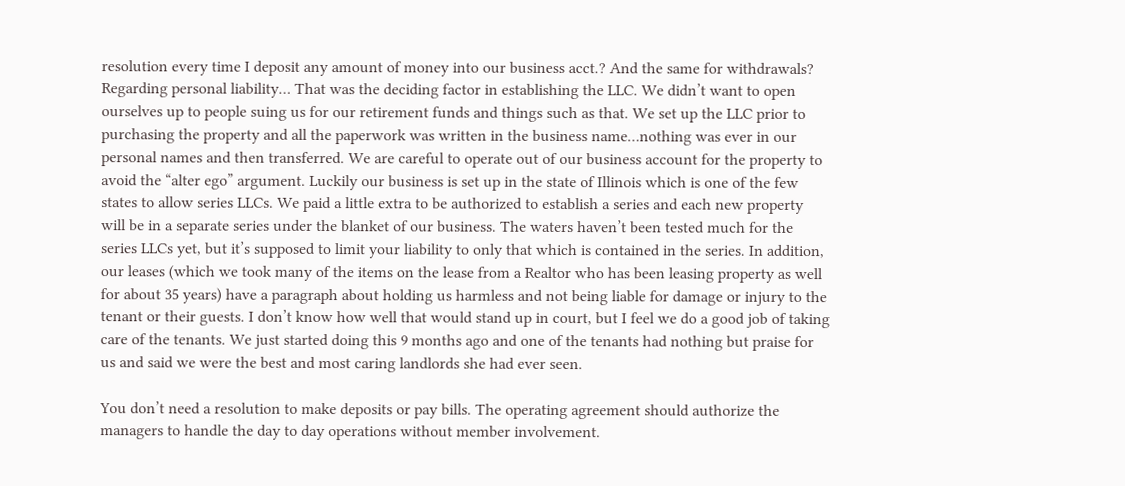resolution every time I deposit any amount of money into our business acct.? And the same for withdrawals? Regarding personal liability… That was the deciding factor in establishing the LLC. We didn’t want to open ourselves up to people suing us for our retirement funds and things such as that. We set up the LLC prior to purchasing the property and all the paperwork was written in the business name…nothing was ever in our personal names and then transferred. We are careful to operate out of our business account for the property to avoid the “alter ego” argument. Luckily our business is set up in the state of Illinois which is one of the few states to allow series LLCs. We paid a little extra to be authorized to establish a series and each new property will be in a separate series under the blanket of our business. The waters haven’t been tested much for the series LLCs yet, but it’s supposed to limit your liability to only that which is contained in the series. In addition, our leases (which we took many of the items on the lease from a Realtor who has been leasing property as well for about 35 years) have a paragraph about holding us harmless and not being liable for damage or injury to the tenant or their guests. I don’t know how well that would stand up in court, but I feel we do a good job of taking care of the tenants. We just started doing this 9 months ago and one of the tenants had nothing but praise for us and said we were the best and most caring landlords she had ever seen.

You don’t need a resolution to make deposits or pay bills. The operating agreement should authorize the managers to handle the day to day operations without member involvement.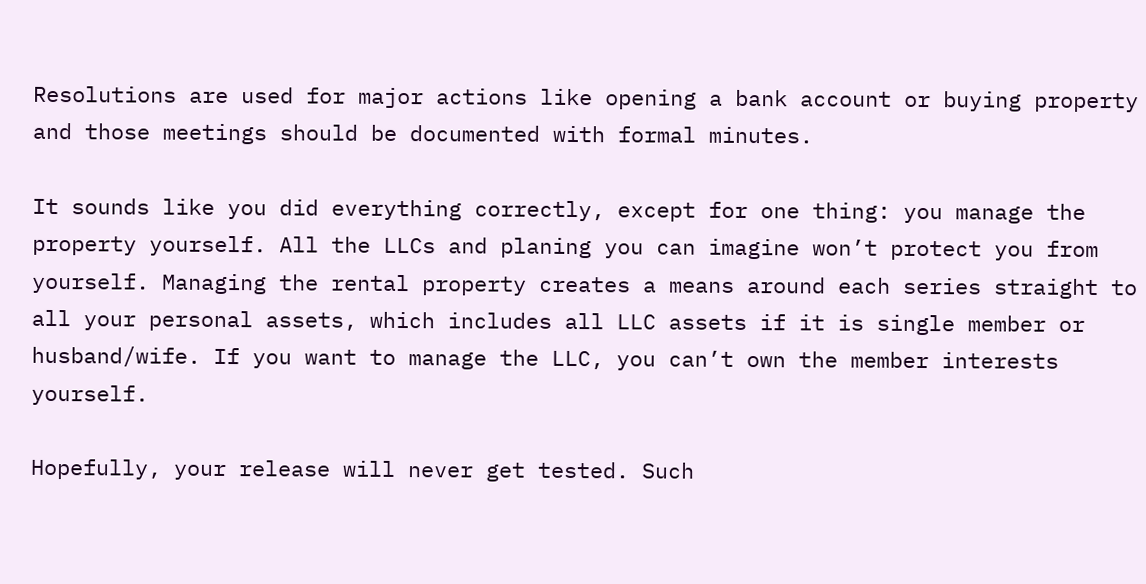Resolutions are used for major actions like opening a bank account or buying property and those meetings should be documented with formal minutes.

It sounds like you did everything correctly, except for one thing: you manage the property yourself. All the LLCs and planing you can imagine won’t protect you from yourself. Managing the rental property creates a means around each series straight to all your personal assets, which includes all LLC assets if it is single member or husband/wife. If you want to manage the LLC, you can’t own the member interests yourself.

Hopefully, your release will never get tested. Such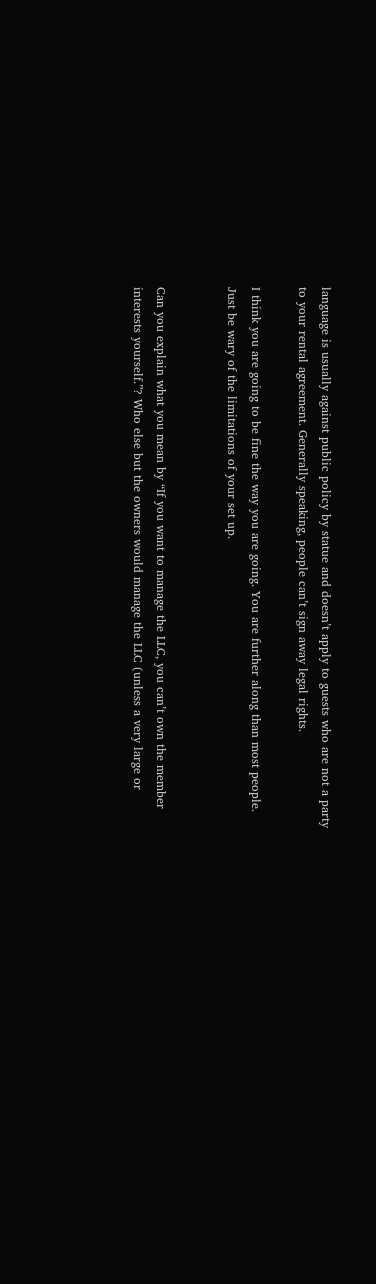language is usually against public policy by statue and doesn’t apply to guests who are not a party to your rental agreement. Generally speaking, people can’t sign away legal rights.

I think you are going to be fine the way you are going. You are further along than most people. Just be wary of the limitations of your set up.


Can you explain what you mean by “If you want to manage the LLC, you can’t own the member interests yourself.”? Who else but the owners would manage the LLC (unless a very large or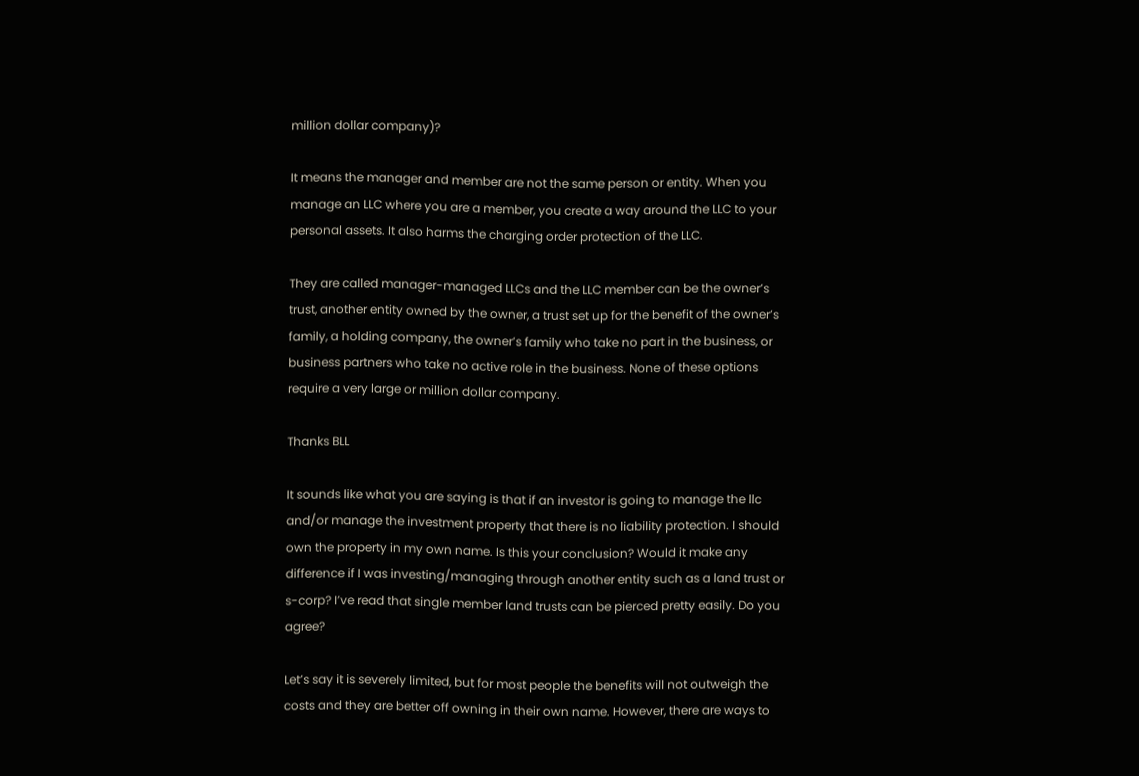million dollar company)?

It means the manager and member are not the same person or entity. When you manage an LLC where you are a member, you create a way around the LLC to your personal assets. It also harms the charging order protection of the LLC.

They are called manager-managed LLCs and the LLC member can be the owner’s trust, another entity owned by the owner, a trust set up for the benefit of the owner’s family, a holding company, the owner’s family who take no part in the business, or business partners who take no active role in the business. None of these options require a very large or million dollar company.

Thanks BLL

It sounds like what you are saying is that if an investor is going to manage the llc and/or manage the investment property that there is no liability protection. I should own the property in my own name. Is this your conclusion? Would it make any difference if I was investing/managing through another entity such as a land trust or s-corp? I’ve read that single member land trusts can be pierced pretty easily. Do you agree?

Let’s say it is severely limited, but for most people the benefits will not outweigh the costs and they are better off owning in their own name. However, there are ways to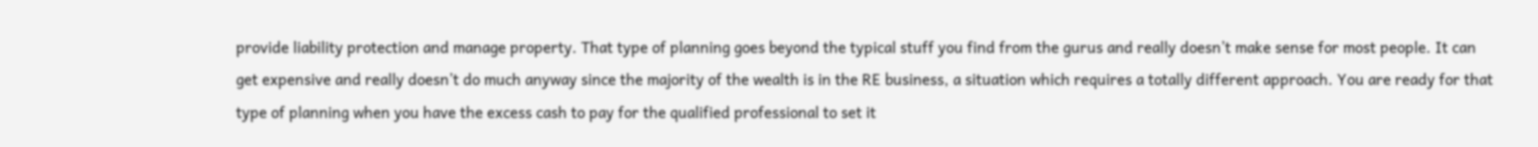provide liability protection and manage property. That type of planning goes beyond the typical stuff you find from the gurus and really doesn’t make sense for most people. It can get expensive and really doesn’t do much anyway since the majority of the wealth is in the RE business, a situation which requires a totally different approach. You are ready for that type of planning when you have the excess cash to pay for the qualified professional to set it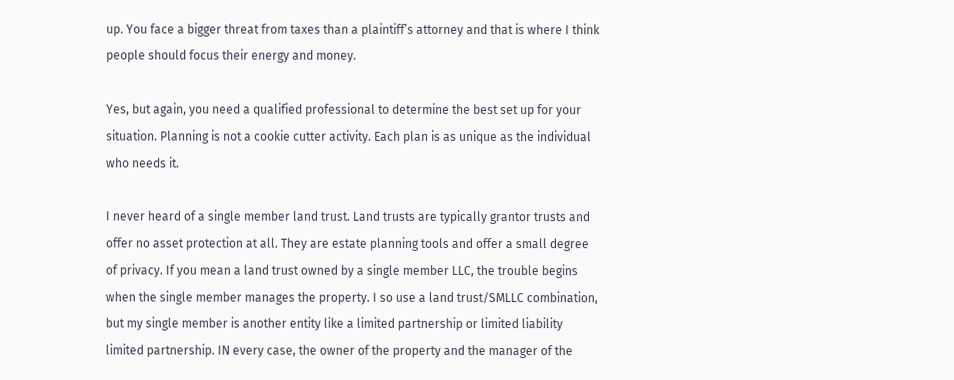up. You face a bigger threat from taxes than a plaintiff’s attorney and that is where I think people should focus their energy and money.

Yes, but again, you need a qualified professional to determine the best set up for your situation. Planning is not a cookie cutter activity. Each plan is as unique as the individual who needs it.

I never heard of a single member land trust. Land trusts are typically grantor trusts and offer no asset protection at all. They are estate planning tools and offer a small degree of privacy. If you mean a land trust owned by a single member LLC, the trouble begins when the single member manages the property. I so use a land trust/SMLLC combination, but my single member is another entity like a limited partnership or limited liability limited partnership. IN every case, the owner of the property and the manager of the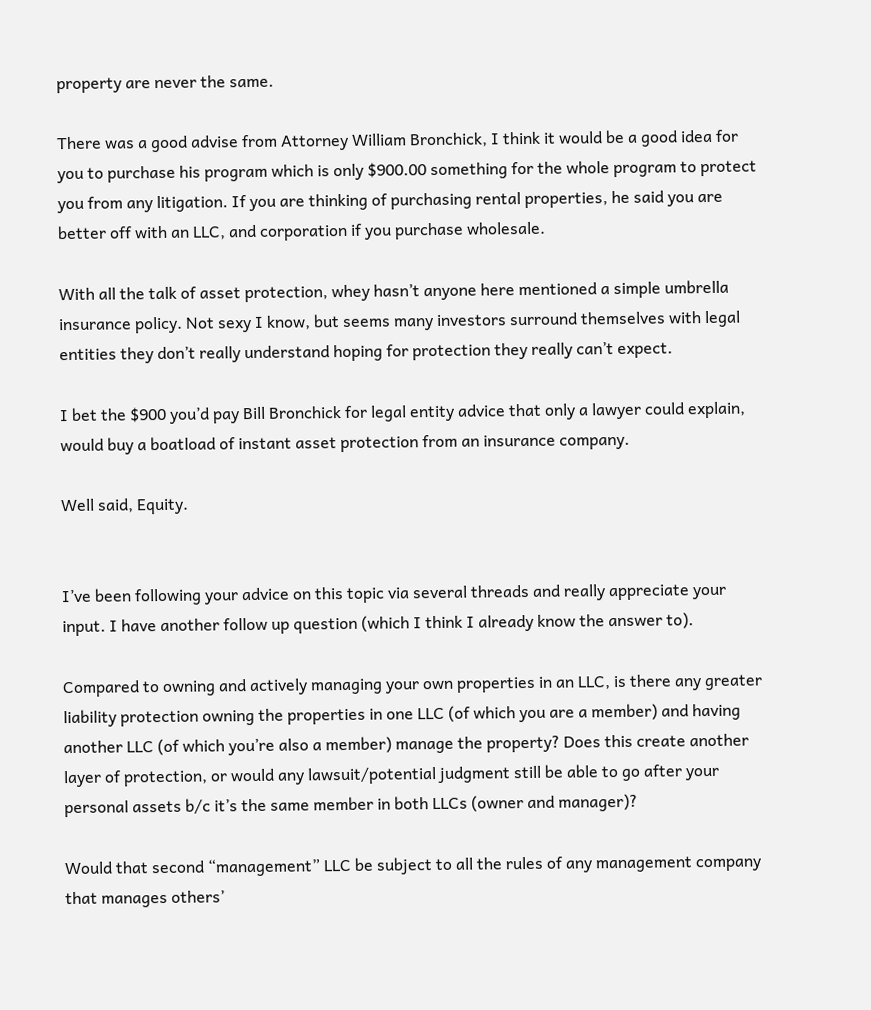property are never the same.

There was a good advise from Attorney William Bronchick, I think it would be a good idea for you to purchase his program which is only $900.00 something for the whole program to protect you from any litigation. If you are thinking of purchasing rental properties, he said you are better off with an LLC, and corporation if you purchase wholesale.

With all the talk of asset protection, whey hasn’t anyone here mentioned a simple umbrella insurance policy. Not sexy I know, but seems many investors surround themselves with legal entities they don’t really understand hoping for protection they really can’t expect.

I bet the $900 you’d pay Bill Bronchick for legal entity advice that only a lawyer could explain, would buy a boatload of instant asset protection from an insurance company.

Well said, Equity.


I’ve been following your advice on this topic via several threads and really appreciate your input. I have another follow up question (which I think I already know the answer to).

Compared to owning and actively managing your own properties in an LLC, is there any greater liability protection owning the properties in one LLC (of which you are a member) and having another LLC (of which you’re also a member) manage the property? Does this create another layer of protection, or would any lawsuit/potential judgment still be able to go after your personal assets b/c it’s the same member in both LLCs (owner and manager)?

Would that second “management” LLC be subject to all the rules of any management company that manages others’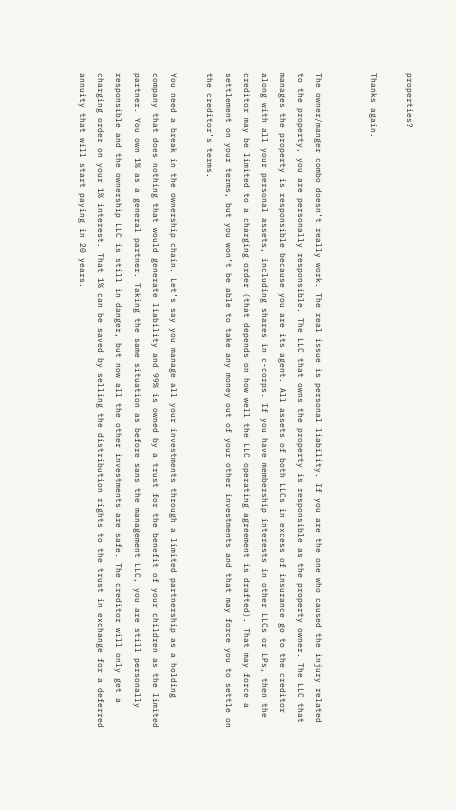properties?

Thanks again.


The owner/manger combo doesn’t really work. The real issue is personal liability. If you are the one who caused the injury related to the property, you are personally responsible. The LLC that owns the property is responsible as the property owner. The LLC that manages the property is responsible because you are its agent. All assets of both LLCs in excess of insurance go to the creditor along with all your personal assets, including shares in c-corps. If you have membership interests in other LLCs or LPs, then the creditor may be limited to a charging order (that depends on how well the LLC operating agreement is drafted). That may force a settlement on your terms, but you won’t be able to take any money out of your other investments and that may force you to settle on the creditor’s terms.

You need a break in the ownership chain. Let’s say you manage all your investments through a limited partnership as a holding company that does nothing that would generate liability and 99% is owned by a trust for the benefit of your children as the limited partner. You own 1% as a general partner. Taking the same situation as before sans the management LLC, you are still personally responsible and the ownership LLC is still in danger, but now all the other investments are safe. The creditor will only get a charging order on your 1% interest. That 1% can be saved by selling the distribution rights to the trust in exchange for a deferred annuity that will start paying in 20 years.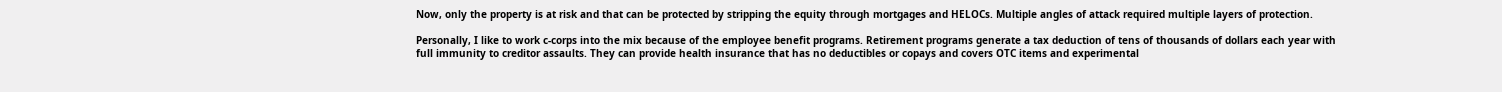Now, only the property is at risk and that can be protected by stripping the equity through mortgages and HELOCs. Multiple angles of attack required multiple layers of protection.

Personally, I like to work c-corps into the mix because of the employee benefit programs. Retirement programs generate a tax deduction of tens of thousands of dollars each year with full immunity to creditor assaults. They can provide health insurance that has no deductibles or copays and covers OTC items and experimental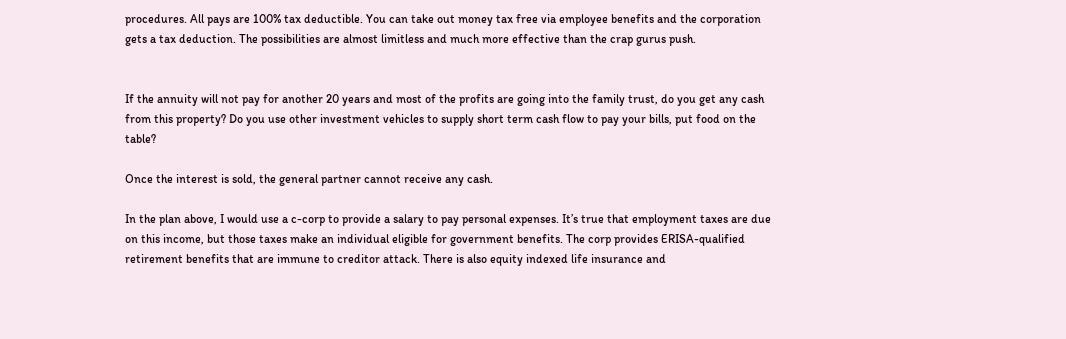procedures. All pays are 100% tax deductible. You can take out money tax free via employee benefits and the corporation gets a tax deduction. The possibilities are almost limitless and much more effective than the crap gurus push.


If the annuity will not pay for another 20 years and most of the profits are going into the family trust, do you get any cash from this property? Do you use other investment vehicles to supply short term cash flow to pay your bills, put food on the table?

Once the interest is sold, the general partner cannot receive any cash.

In the plan above, I would use a c-corp to provide a salary to pay personal expenses. It’s true that employment taxes are due on this income, but those taxes make an individual eligible for government benefits. The corp provides ERISA-qualified retirement benefits that are immune to creditor attack. There is also equity indexed life insurance and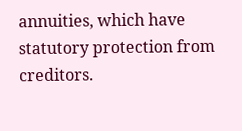annuities, which have statutory protection from creditors.